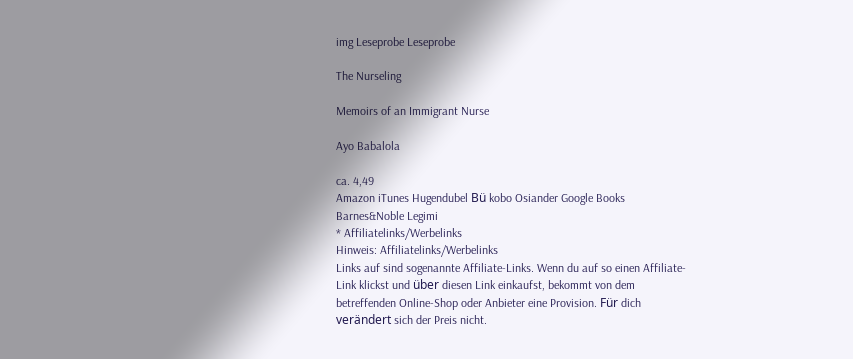img Leseprobe Leseprobe

The Nurseling

Memoirs of an Immigrant Nurse

Ayo Babalola

ca. 4,49
Amazon iTunes Hugendubel Bü kobo Osiander Google Books Barnes&Noble Legimi
* Affiliatelinks/Werbelinks
Hinweis: Affiliatelinks/Werbelinks
Links auf sind sogenannte Affiliate-Links. Wenn du auf so einen Affiliate-Link klickst und über diesen Link einkaufst, bekommt von dem betreffenden Online-Shop oder Anbieter eine Provision. Für dich verändert sich der Preis nicht.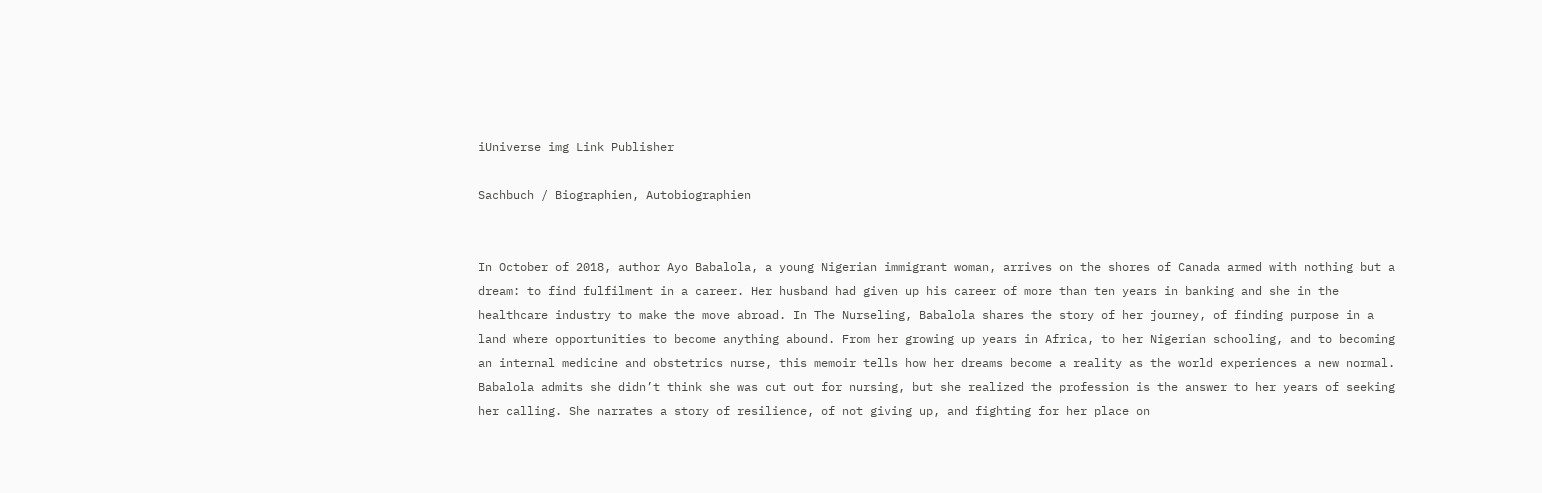iUniverse img Link Publisher

Sachbuch / Biographien, Autobiographien


In October of 2018, author Ayo Babalola, a young Nigerian immigrant woman, arrives on the shores of Canada armed with nothing but a dream: to find fulfilment in a career. Her husband had given up his career of more than ten years in banking and she in the healthcare industry to make the move abroad. In The Nurseling, Babalola shares the story of her journey, of finding purpose in a land where opportunities to become anything abound. From her growing up years in Africa, to her Nigerian schooling, and to becoming an internal medicine and obstetrics nurse, this memoir tells how her dreams become a reality as the world experiences a new normal. Babalola admits she didn’t think she was cut out for nursing, but she realized the profession is the answer to her years of seeking her calling. She narrates a story of resilience, of not giving up, and fighting for her place on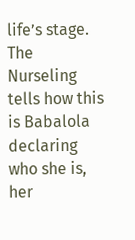life’s stage. The Nurseling tells how this is Babalola declaring who she is, her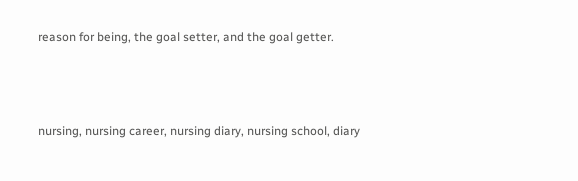reason for being, the goal setter, and the goal getter.



nursing, nursing career, nursing diary, nursing school, diary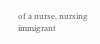of a nurse, nursing immigrant